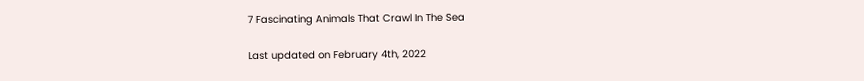7 Fascinating Animals That Crawl In The Sea

Last updated on February 4th, 2022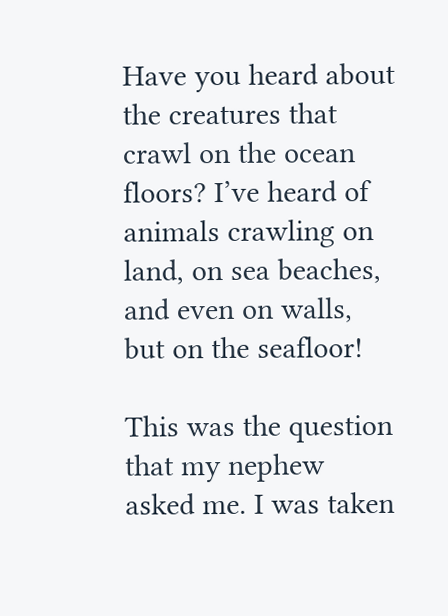Have you heard about the creatures that crawl on the ocean floors? I’ve heard of animals crawling on land, on sea beaches, and even on walls, but on the seafloor!

This was the question that my nephew asked me. I was taken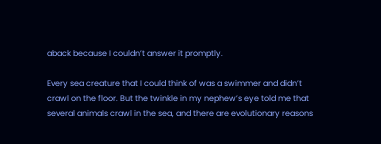aback because I couldn’t answer it promptly.

Every sea creature that I could think of was a swimmer and didn’t crawl on the floor. But the twinkle in my nephew’s eye told me that several animals crawl in the sea, and there are evolutionary reasons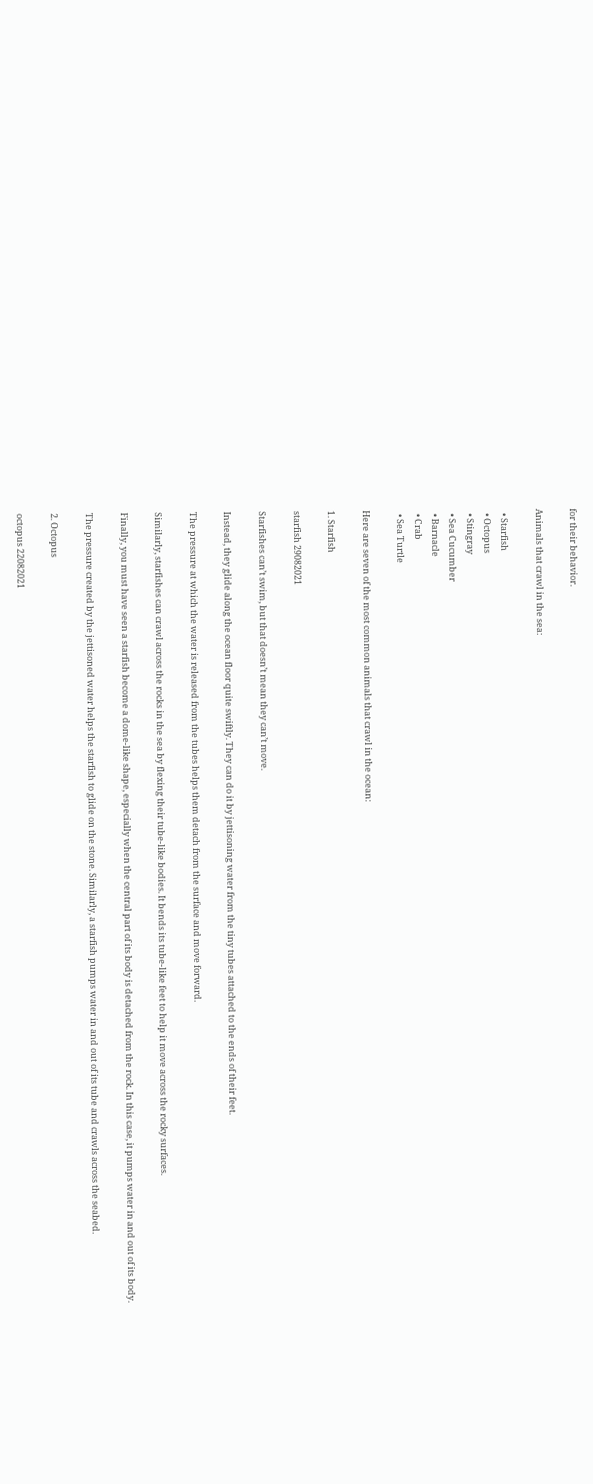for their behavior.

Animals that crawl in the sea:

  • Starfish
  • Octopus
  • Stingray
  • Sea Cucumber
  • Barnacle
  • Crab
  • Sea Turtle

Here are seven of the most common animals that crawl in the ocean:

1. Starfish

starfish 29082021

Starfishes can’t swim, but that doesn’t mean they can’t move.

Instead, they glide along the ocean floor quite swiftly. They can do it by jettisoning water from the tiny tubes attached to the ends of their feet.

The pressure at which the water is released from the tubes helps them detach from the surface and move forward.

Similarly, starfishes can crawl across the rocks in the sea by flexing their tube-like bodies. It bends its tube-like feet to help it move across the rocky surfaces.

Finally, you must have seen a starfish become a dome-like shape, especially when the central part of its body is detached from the rock. In this case, it pumps water in and out of its body.

The pressure created by the jettisoned water helps the starfish to glide on the stone. Similarly, a starfish pumps water in and out of its tube and crawls across the seabed.

2. Octopus

octopus 22082021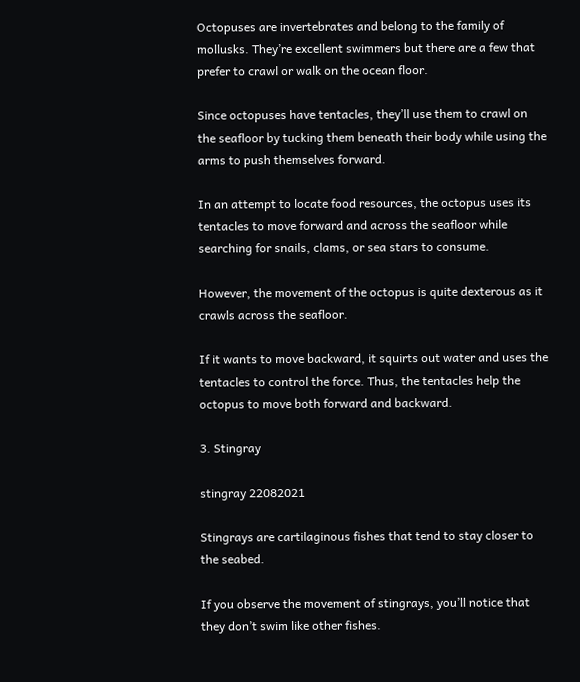Octopuses are invertebrates and belong to the family of mollusks. They’re excellent swimmers but there are a few that prefer to crawl or walk on the ocean floor.

Since octopuses have tentacles, they’ll use them to crawl on the seafloor by tucking them beneath their body while using the arms to push themselves forward.

In an attempt to locate food resources, the octopus uses its tentacles to move forward and across the seafloor while searching for snails, clams, or sea stars to consume.

However, the movement of the octopus is quite dexterous as it crawls across the seafloor.

If it wants to move backward, it squirts out water and uses the tentacles to control the force. Thus, the tentacles help the octopus to move both forward and backward.

3. Stingray

stingray 22082021

Stingrays are cartilaginous fishes that tend to stay closer to the seabed.

If you observe the movement of stingrays, you’ll notice that they don’t swim like other fishes.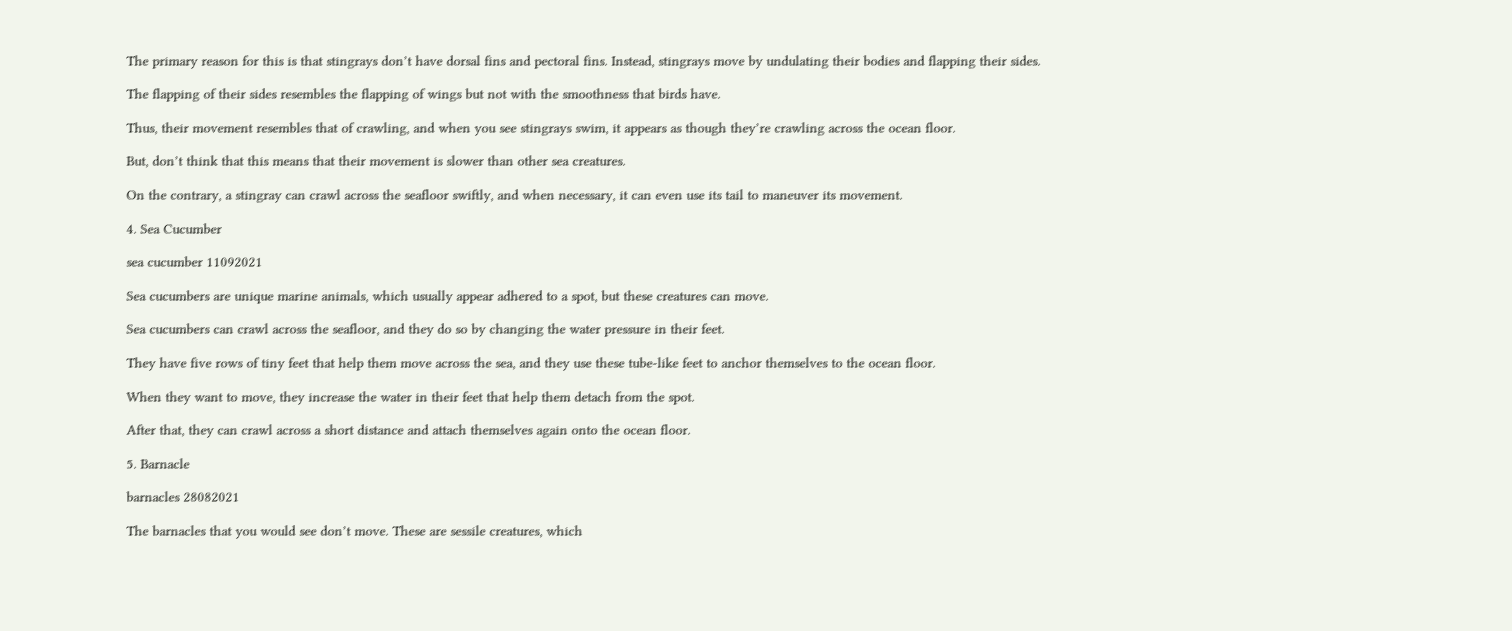The primary reason for this is that stingrays don’t have dorsal fins and pectoral fins. Instead, stingrays move by undulating their bodies and flapping their sides.

The flapping of their sides resembles the flapping of wings but not with the smoothness that birds have.

Thus, their movement resembles that of crawling, and when you see stingrays swim, it appears as though they’re crawling across the ocean floor.

But, don’t think that this means that their movement is slower than other sea creatures.

On the contrary, a stingray can crawl across the seafloor swiftly, and when necessary, it can even use its tail to maneuver its movement.

4. Sea Cucumber

sea cucumber 11092021

Sea cucumbers are unique marine animals, which usually appear adhered to a spot, but these creatures can move.

Sea cucumbers can crawl across the seafloor, and they do so by changing the water pressure in their feet.

They have five rows of tiny feet that help them move across the sea, and they use these tube-like feet to anchor themselves to the ocean floor.

When they want to move, they increase the water in their feet that help them detach from the spot.

After that, they can crawl across a short distance and attach themselves again onto the ocean floor.

5. Barnacle

barnacles 28082021

The barnacles that you would see don’t move. These are sessile creatures, which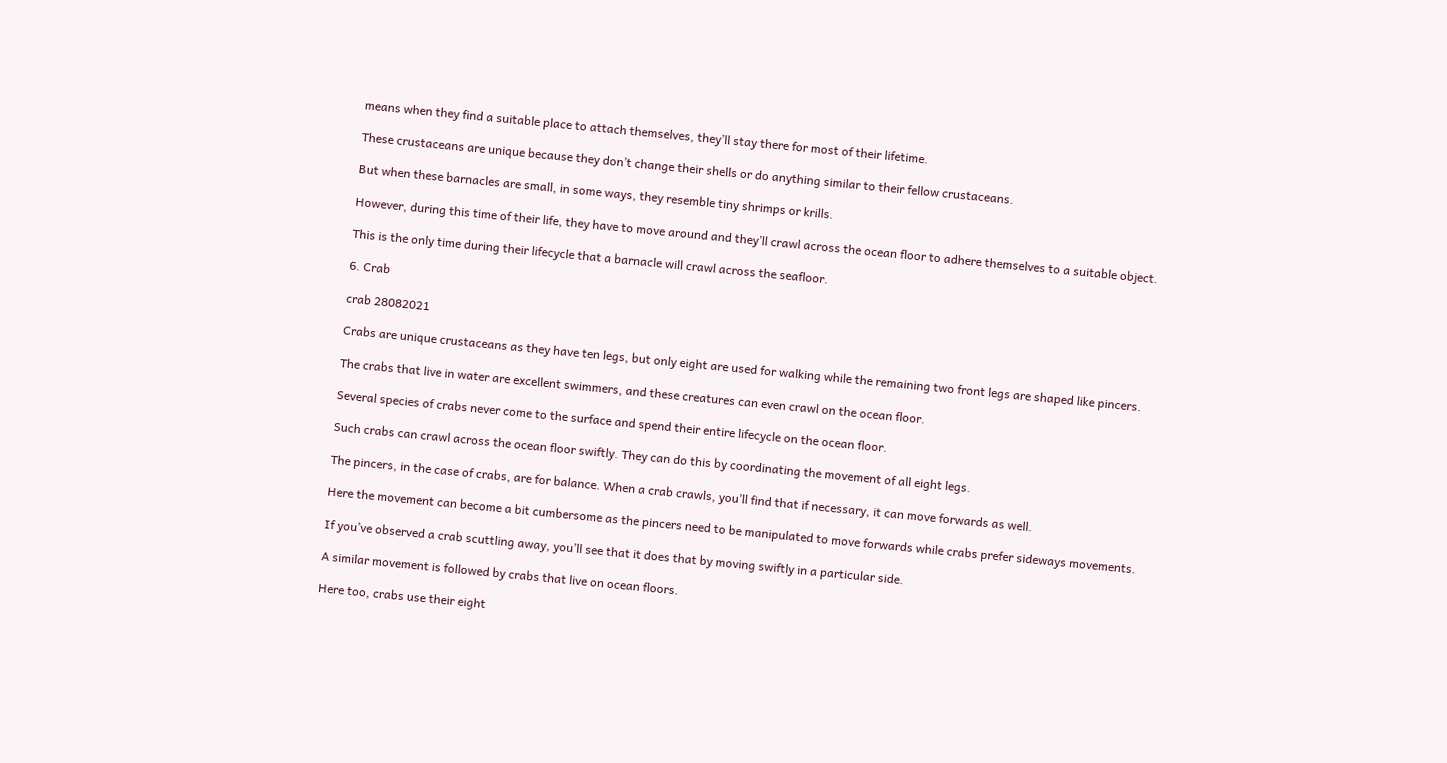means when they find a suitable place to attach themselves, they’ll stay there for most of their lifetime.

These crustaceans are unique because they don’t change their shells or do anything similar to their fellow crustaceans.

But when these barnacles are small, in some ways, they resemble tiny shrimps or krills.

However, during this time of their life, they have to move around and they’ll crawl across the ocean floor to adhere themselves to a suitable object.

This is the only time during their lifecycle that a barnacle will crawl across the seafloor.

6. Crab

crab 28082021

Crabs are unique crustaceans as they have ten legs, but only eight are used for walking while the remaining two front legs are shaped like pincers.

The crabs that live in water are excellent swimmers, and these creatures can even crawl on the ocean floor.

Several species of crabs never come to the surface and spend their entire lifecycle on the ocean floor.

Such crabs can crawl across the ocean floor swiftly. They can do this by coordinating the movement of all eight legs.

The pincers, in the case of crabs, are for balance. When a crab crawls, you’ll find that if necessary, it can move forwards as well.

Here the movement can become a bit cumbersome as the pincers need to be manipulated to move forwards while crabs prefer sideways movements.

If you’ve observed a crab scuttling away, you’ll see that it does that by moving swiftly in a particular side.

A similar movement is followed by crabs that live on ocean floors.

Here too, crabs use their eight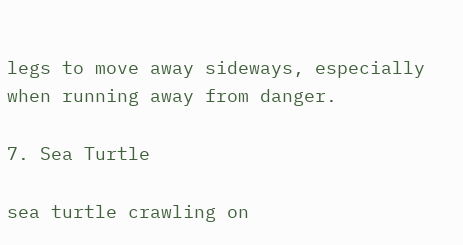legs to move away sideways, especially when running away from danger.

7. Sea Turtle

sea turtle crawling on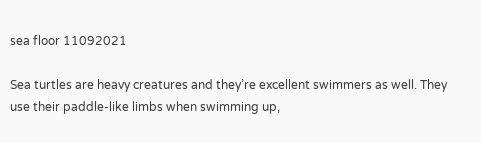sea floor 11092021

Sea turtles are heavy creatures and they’re excellent swimmers as well. They use their paddle-like limbs when swimming up,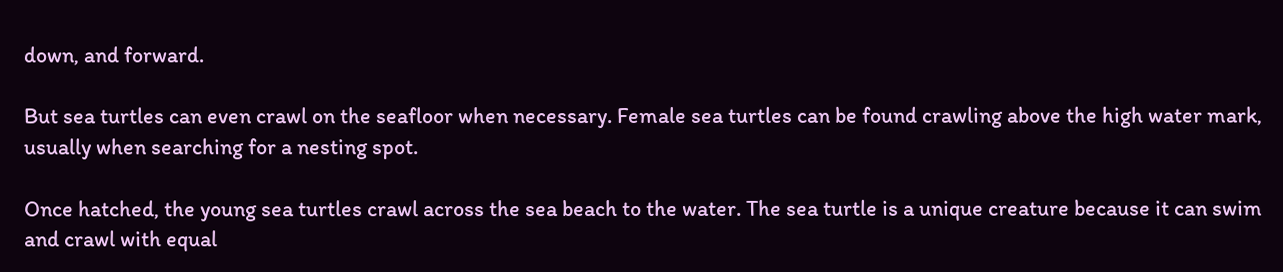down, and forward.

But sea turtles can even crawl on the seafloor when necessary. Female sea turtles can be found crawling above the high water mark, usually when searching for a nesting spot.

Once hatched, the young sea turtles crawl across the sea beach to the water. The sea turtle is a unique creature because it can swim and crawl with equal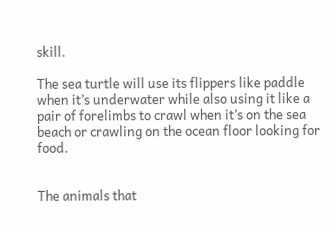skill.

The sea turtle will use its flippers like paddle when it’s underwater while also using it like a pair of forelimbs to crawl when it’s on the sea beach or crawling on the ocean floor looking for food.


The animals that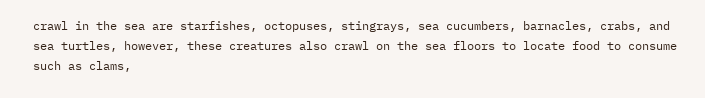crawl in the sea are starfishes, octopuses, stingrays, sea cucumbers, barnacles, crabs, and sea turtles, however, these creatures also crawl on the sea floors to locate food to consume such as clams,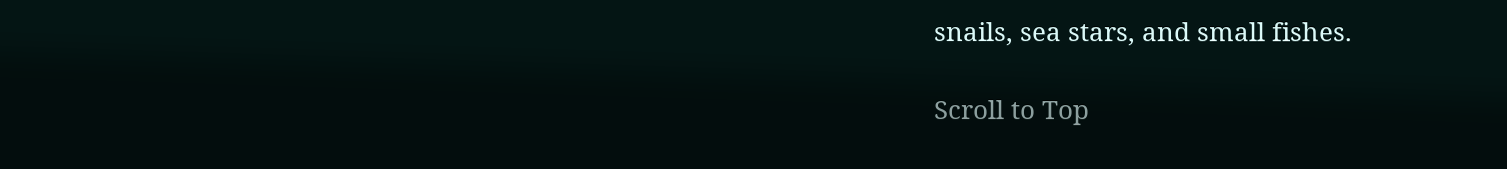snails, sea stars, and small fishes.

Scroll to Top